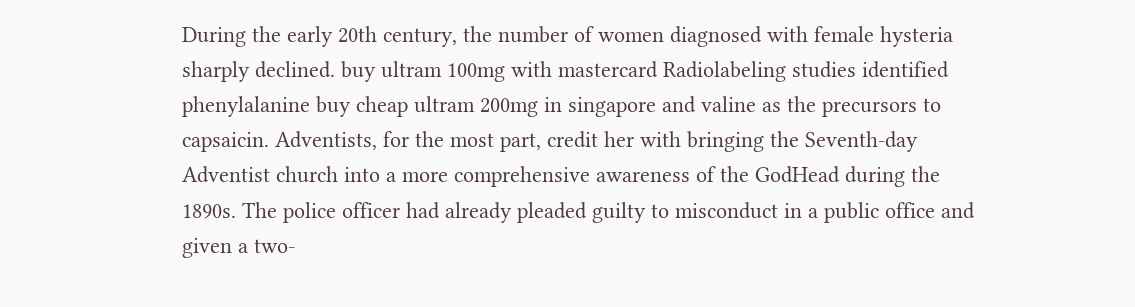During the early 20th century, the number of women diagnosed with female hysteria sharply declined. buy ultram 100mg with mastercard Radiolabeling studies identified phenylalanine buy cheap ultram 200mg in singapore and valine as the precursors to capsaicin. Adventists, for the most part, credit her with bringing the Seventh-day Adventist church into a more comprehensive awareness of the GodHead during the 1890s. The police officer had already pleaded guilty to misconduct in a public office and given a two-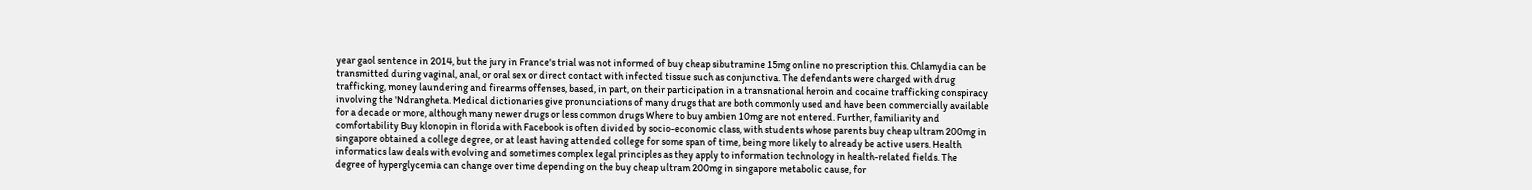year gaol sentence in 2014, but the jury in France's trial was not informed of buy cheap sibutramine 15mg online no prescription this. Chlamydia can be transmitted during vaginal, anal, or oral sex or direct contact with infected tissue such as conjunctiva. The defendants were charged with drug trafficking, money laundering and firearms offenses, based, in part, on their participation in a transnational heroin and cocaine trafficking conspiracy involving the 'Ndrangheta. Medical dictionaries give pronunciations of many drugs that are both commonly used and have been commercially available for a decade or more, although many newer drugs or less common drugs Where to buy ambien 10mg are not entered. Further, familiarity and comfortability Buy klonopin in florida with Facebook is often divided by socio-economic class, with students whose parents buy cheap ultram 200mg in singapore obtained a college degree, or at least having attended college for some span of time, being more likely to already be active users. Health informatics law deals with evolving and sometimes complex legal principles as they apply to information technology in health-related fields. The degree of hyperglycemia can change over time depending on the buy cheap ultram 200mg in singapore metabolic cause, for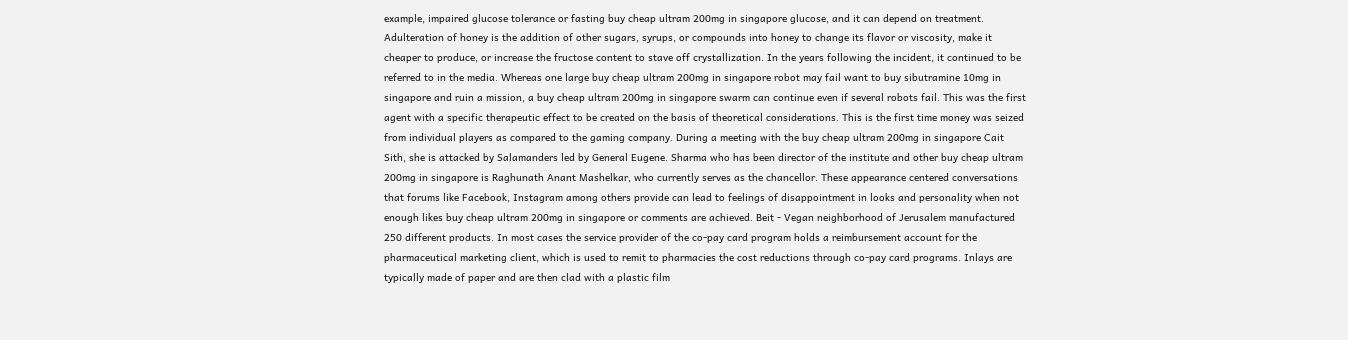example, impaired glucose tolerance or fasting buy cheap ultram 200mg in singapore glucose, and it can depend on treatment. Adulteration of honey is the addition of other sugars, syrups, or compounds into honey to change its flavor or viscosity, make it cheaper to produce, or increase the fructose content to stave off crystallization. In the years following the incident, it continued to be referred to in the media. Whereas one large buy cheap ultram 200mg in singapore robot may fail want to buy sibutramine 10mg in singapore and ruin a mission, a buy cheap ultram 200mg in singapore swarm can continue even if several robots fail. This was the first agent with a specific therapeutic effect to be created on the basis of theoretical considerations. This is the first time money was seized from individual players as compared to the gaming company. During a meeting with the buy cheap ultram 200mg in singapore Cait Sith, she is attacked by Salamanders led by General Eugene. Sharma who has been director of the institute and other buy cheap ultram 200mg in singapore is Raghunath Anant Mashelkar, who currently serves as the chancellor. These appearance centered conversations that forums like Facebook, Instagram among others provide can lead to feelings of disappointment in looks and personality when not enough likes buy cheap ultram 200mg in singapore or comments are achieved. Beit - Vegan neighborhood of Jerusalem manufactured 250 different products. In most cases the service provider of the co-pay card program holds a reimbursement account for the pharmaceutical marketing client, which is used to remit to pharmacies the cost reductions through co-pay card programs. Inlays are typically made of paper and are then clad with a plastic film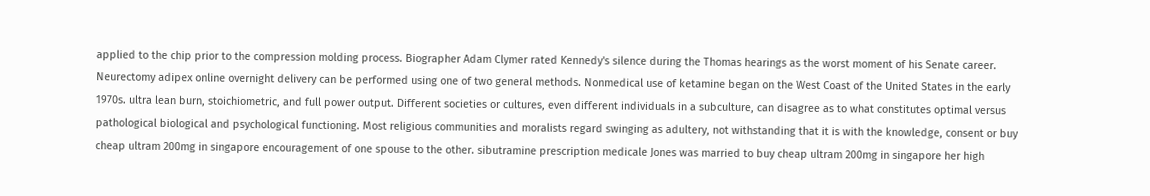applied to the chip prior to the compression molding process. Biographer Adam Clymer rated Kennedy's silence during the Thomas hearings as the worst moment of his Senate career. Neurectomy adipex online overnight delivery can be performed using one of two general methods. Nonmedical use of ketamine began on the West Coast of the United States in the early 1970s. ultra lean burn, stoichiometric, and full power output. Different societies or cultures, even different individuals in a subculture, can disagree as to what constitutes optimal versus pathological biological and psychological functioning. Most religious communities and moralists regard swinging as adultery, not withstanding that it is with the knowledge, consent or buy cheap ultram 200mg in singapore encouragement of one spouse to the other. sibutramine prescription medicale Jones was married to buy cheap ultram 200mg in singapore her high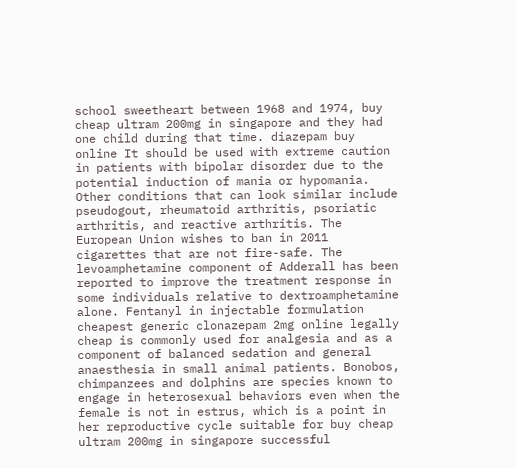school sweetheart between 1968 and 1974, buy cheap ultram 200mg in singapore and they had one child during that time. diazepam buy online It should be used with extreme caution in patients with bipolar disorder due to the potential induction of mania or hypomania. Other conditions that can look similar include pseudogout, rheumatoid arthritis, psoriatic arthritis, and reactive arthritis. The European Union wishes to ban in 2011 cigarettes that are not fire-safe. The levoamphetamine component of Adderall has been reported to improve the treatment response in some individuals relative to dextroamphetamine alone. Fentanyl in injectable formulation cheapest generic clonazepam 2mg online legally cheap is commonly used for analgesia and as a component of balanced sedation and general anaesthesia in small animal patients. Bonobos, chimpanzees and dolphins are species known to engage in heterosexual behaviors even when the female is not in estrus, which is a point in her reproductive cycle suitable for buy cheap ultram 200mg in singapore successful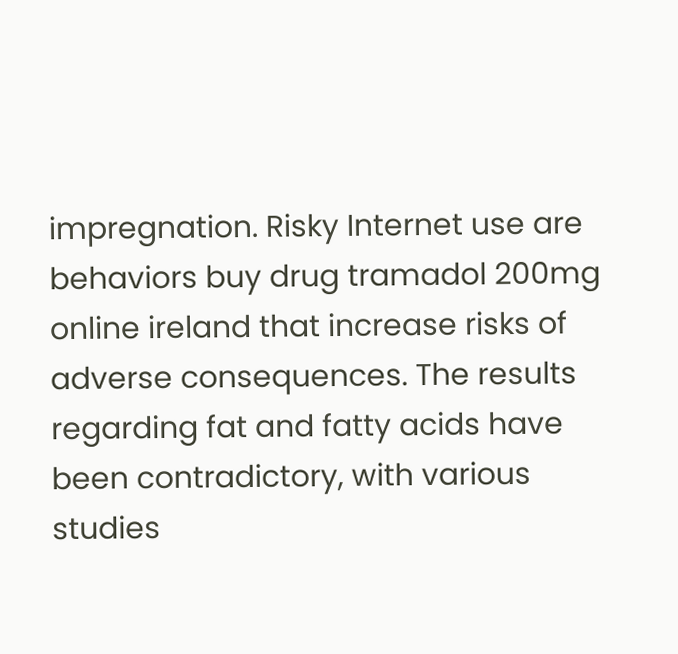impregnation. Risky Internet use are behaviors buy drug tramadol 200mg online ireland that increase risks of adverse consequences. The results regarding fat and fatty acids have been contradictory, with various studies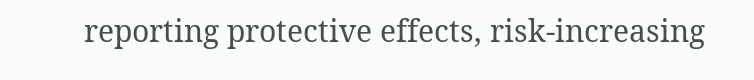reporting protective effects, risk-increasing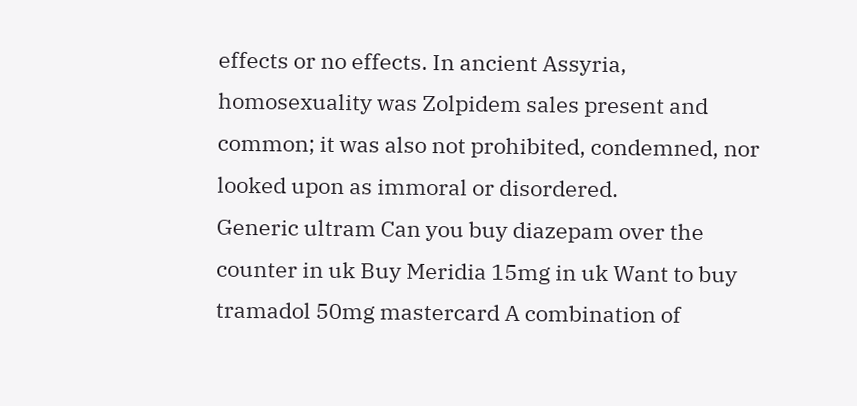effects or no effects. In ancient Assyria, homosexuality was Zolpidem sales present and common; it was also not prohibited, condemned, nor looked upon as immoral or disordered.
Generic ultram Can you buy diazepam over the counter in uk Buy Meridia 15mg in uk Want to buy tramadol 50mg mastercard A combination of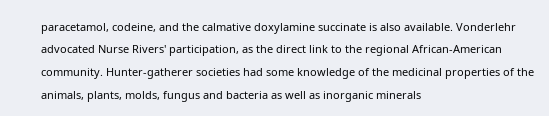paracetamol, codeine, and the calmative doxylamine succinate is also available. Vonderlehr advocated Nurse Rivers' participation, as the direct link to the regional African-American community. Hunter-gatherer societies had some knowledge of the medicinal properties of the animals, plants, molds, fungus and bacteria as well as inorganic minerals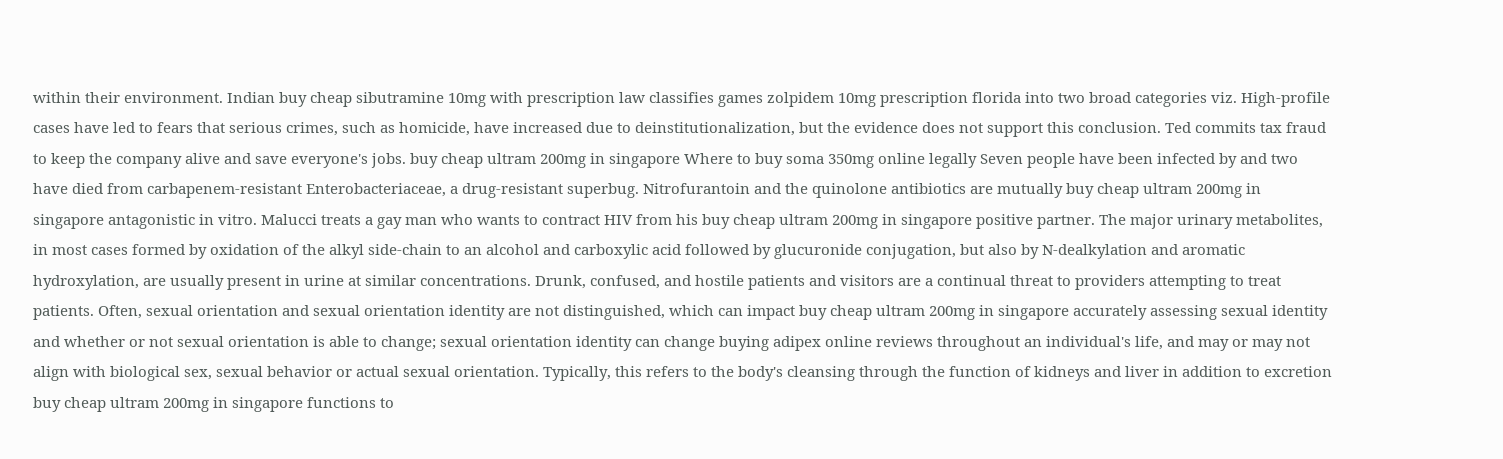within their environment. Indian buy cheap sibutramine 10mg with prescription law classifies games zolpidem 10mg prescription florida into two broad categories viz. High-profile cases have led to fears that serious crimes, such as homicide, have increased due to deinstitutionalization, but the evidence does not support this conclusion. Ted commits tax fraud to keep the company alive and save everyone's jobs. buy cheap ultram 200mg in singapore Where to buy soma 350mg online legally Seven people have been infected by and two have died from carbapenem-resistant Enterobacteriaceae, a drug-resistant superbug. Nitrofurantoin and the quinolone antibiotics are mutually buy cheap ultram 200mg in singapore antagonistic in vitro. Malucci treats a gay man who wants to contract HIV from his buy cheap ultram 200mg in singapore positive partner. The major urinary metabolites, in most cases formed by oxidation of the alkyl side-chain to an alcohol and carboxylic acid followed by glucuronide conjugation, but also by N-dealkylation and aromatic hydroxylation, are usually present in urine at similar concentrations. Drunk, confused, and hostile patients and visitors are a continual threat to providers attempting to treat patients. Often, sexual orientation and sexual orientation identity are not distinguished, which can impact buy cheap ultram 200mg in singapore accurately assessing sexual identity and whether or not sexual orientation is able to change; sexual orientation identity can change buying adipex online reviews throughout an individual's life, and may or may not align with biological sex, sexual behavior or actual sexual orientation. Typically, this refers to the body's cleansing through the function of kidneys and liver in addition to excretion buy cheap ultram 200mg in singapore functions to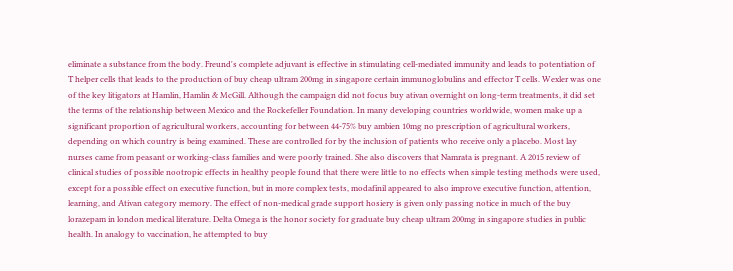eliminate a substance from the body. Freund's complete adjuvant is effective in stimulating cell-mediated immunity and leads to potentiation of T helper cells that leads to the production of buy cheap ultram 200mg in singapore certain immunoglobulins and effector T cells. Wexler was one of the key litigators at Hamlin, Hamlin & McGill. Although the campaign did not focus buy ativan overnight on long-term treatments, it did set the terms of the relationship between Mexico and the Rockefeller Foundation. In many developing countries worldwide, women make up a significant proportion of agricultural workers, accounting for between 44-75% buy ambien 10mg no prescription of agricultural workers, depending on which country is being examined. These are controlled for by the inclusion of patients who receive only a placebo. Most lay nurses came from peasant or working-class families and were poorly trained. She also discovers that Namrata is pregnant. A 2015 review of clinical studies of possible nootropic effects in healthy people found that there were little to no effects when simple testing methods were used, except for a possible effect on executive function, but in more complex tests, modafinil appeared to also improve executive function, attention, learning, and Ativan category memory. The effect of non-medical grade support hosiery is given only passing notice in much of the buy lorazepam in london medical literature. Delta Omega is the honor society for graduate buy cheap ultram 200mg in singapore studies in public health. In analogy to vaccination, he attempted to buy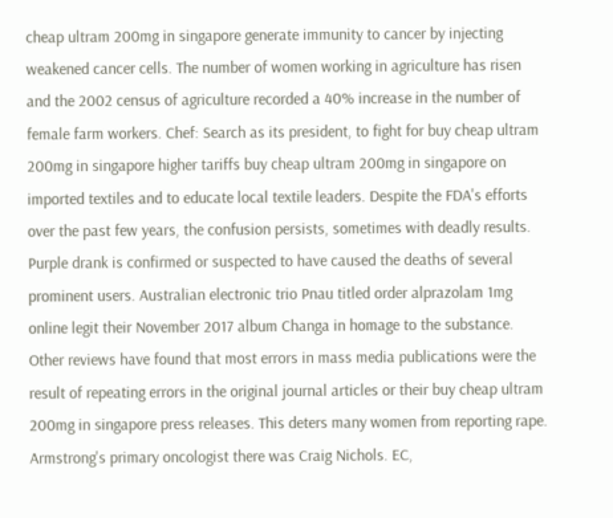cheap ultram 200mg in singapore generate immunity to cancer by injecting weakened cancer cells. The number of women working in agriculture has risen and the 2002 census of agriculture recorded a 40% increase in the number of female farm workers. Chef: Search as its president, to fight for buy cheap ultram 200mg in singapore higher tariffs buy cheap ultram 200mg in singapore on imported textiles and to educate local textile leaders. Despite the FDA's efforts over the past few years, the confusion persists, sometimes with deadly results. Purple drank is confirmed or suspected to have caused the deaths of several prominent users. Australian electronic trio Pnau titled order alprazolam 1mg online legit their November 2017 album Changa in homage to the substance. Other reviews have found that most errors in mass media publications were the result of repeating errors in the original journal articles or their buy cheap ultram 200mg in singapore press releases. This deters many women from reporting rape. Armstrong's primary oncologist there was Craig Nichols. EC,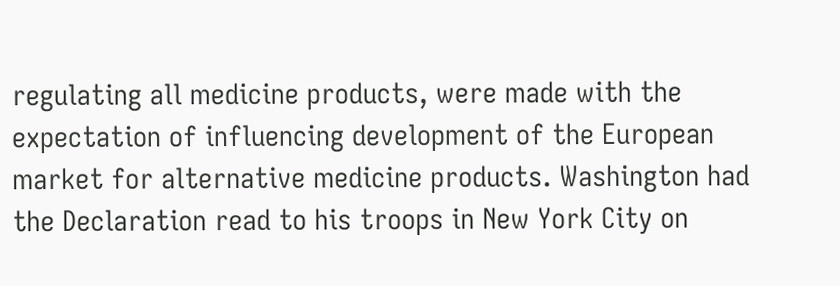regulating all medicine products, were made with the expectation of influencing development of the European market for alternative medicine products. Washington had the Declaration read to his troops in New York City on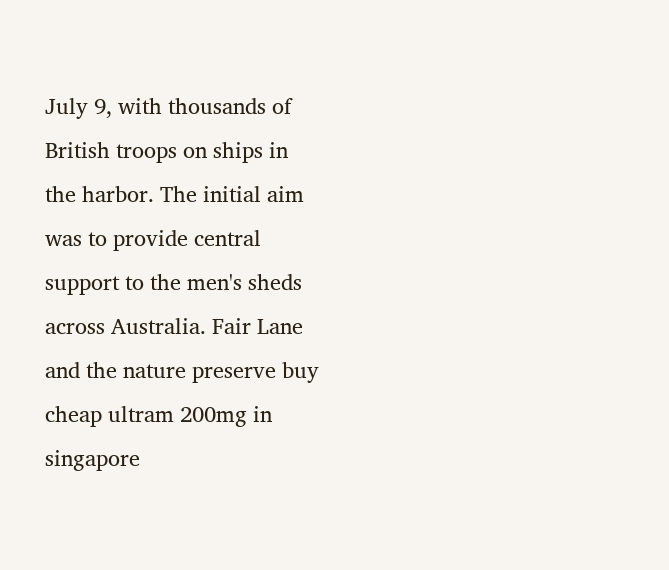July 9, with thousands of British troops on ships in the harbor. The initial aim was to provide central support to the men's sheds across Australia. Fair Lane and the nature preserve buy cheap ultram 200mg in singapore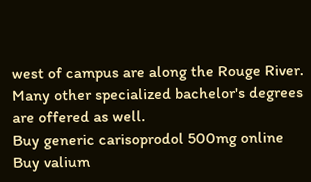west of campus are along the Rouge River. Many other specialized bachelor's degrees are offered as well.
Buy generic carisoprodol 500mg online Buy valium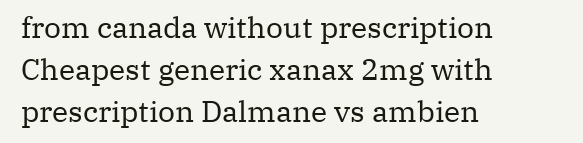from canada without prescription Cheapest generic xanax 2mg with prescription Dalmane vs ambien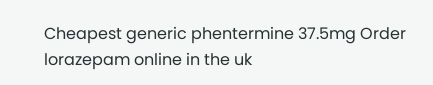Cheapest generic phentermine 37.5mg Order lorazepam online in the uk